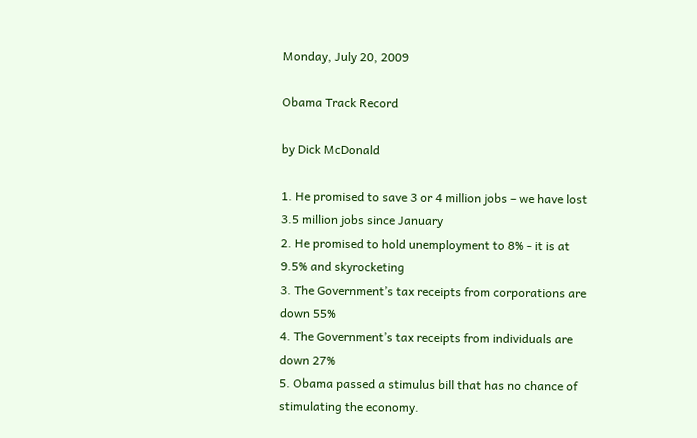Monday, July 20, 2009

Obama Track Record

by Dick McDonald

1. He promised to save 3 or 4 million jobs – we have lost 3.5 million jobs since January
2. He promised to hold unemployment to 8% - it is at 9.5% and skyrocketing
3. The Government’s tax receipts from corporations are down 55%
4. The Government’s tax receipts from individuals are down 27%
5. Obama passed a stimulus bill that has no chance of stimulating the economy.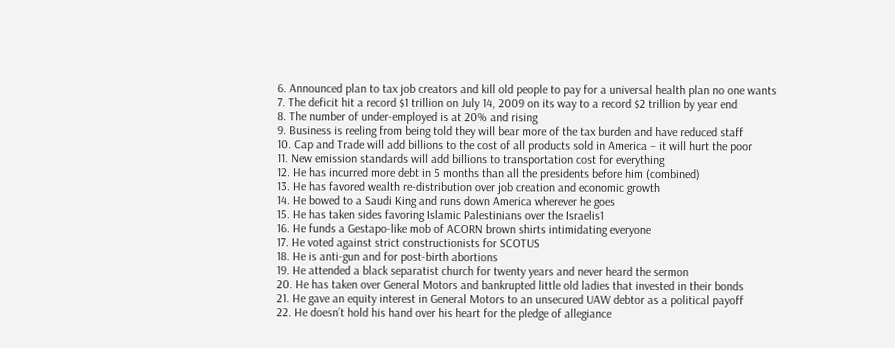6. Announced plan to tax job creators and kill old people to pay for a universal health plan no one wants
7. The deficit hit a record $1 trillion on July 14, 2009 on its way to a record $2 trillion by year end
8. The number of under-employed is at 20% and rising
9. Business is reeling from being told they will bear more of the tax burden and have reduced staff
10. Cap and Trade will add billions to the cost of all products sold in America – it will hurt the poor
11. New emission standards will add billions to transportation cost for everything
12. He has incurred more debt in 5 months than all the presidents before him (combined)
13. He has favored wealth re-distribution over job creation and economic growth
14. He bowed to a Saudi King and runs down America wherever he goes
15. He has taken sides favoring Islamic Palestinians over the Israelis1
16. He funds a Gestapo-like mob of ACORN brown shirts intimidating everyone
17. He voted against strict constructionists for SCOTUS
18. He is anti-gun and for post-birth abortions
19. He attended a black separatist church for twenty years and never heard the sermon
20. He has taken over General Motors and bankrupted little old ladies that invested in their bonds
21. He gave an equity interest in General Motors to an unsecured UAW debtor as a political payoff
22. He doesn’t hold his hand over his heart for the pledge of allegiance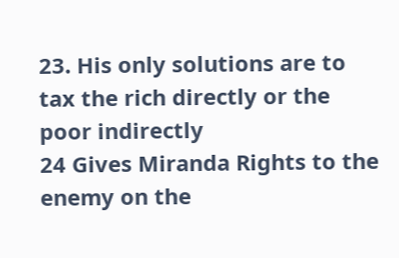23. His only solutions are to tax the rich directly or the poor indirectly
24 Gives Miranda Rights to the enemy on the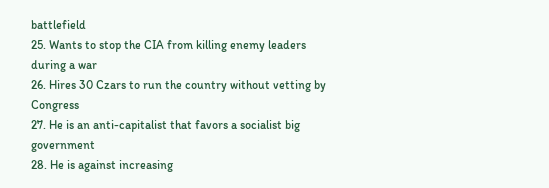battlefield
25. Wants to stop the CIA from killing enemy leaders during a war
26. Hires 30 Czars to run the country without vetting by Congress
27. He is an anti-capitalist that favors a socialist big government
28. He is against increasing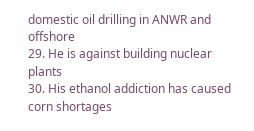domestic oil drilling in ANWR and offshore
29. He is against building nuclear plants
30. His ethanol addiction has caused corn shortages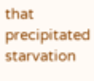that precipitated starvation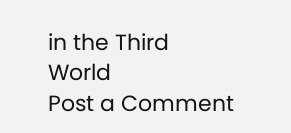in the Third World
Post a Comment